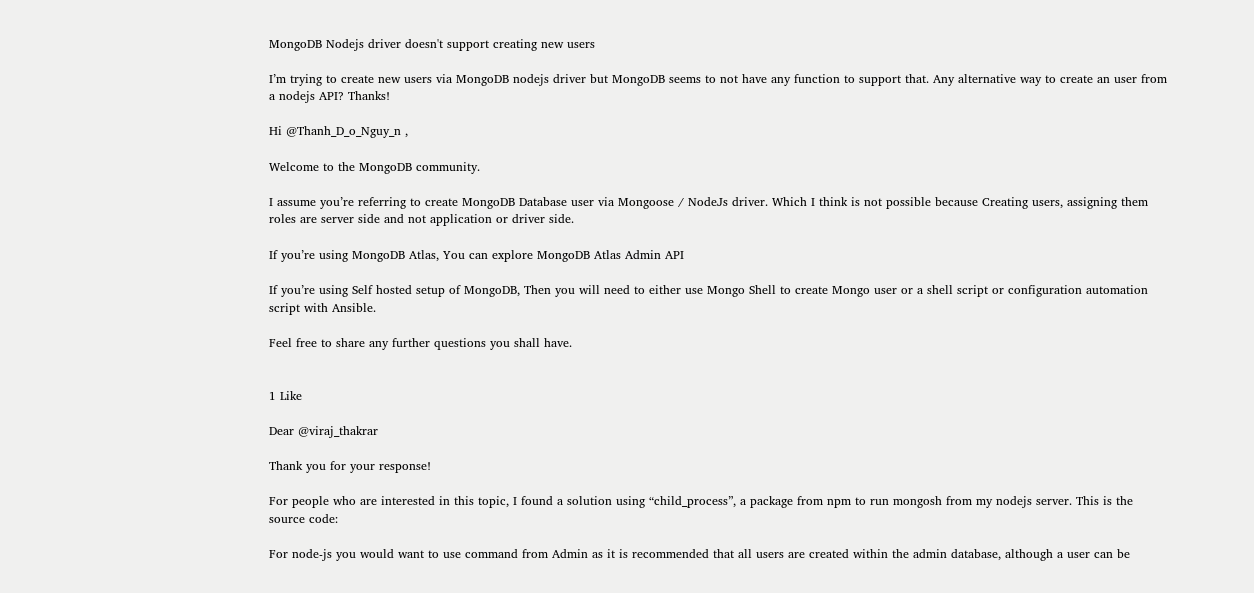MongoDB Nodejs driver doesn't support creating new users

I’m trying to create new users via MongoDB nodejs driver but MongoDB seems to not have any function to support that. Any alternative way to create an user from a nodejs API? Thanks!

Hi @Thanh_D_o_Nguy_n ,

Welcome to the MongoDB community.

I assume you’re referring to create MongoDB Database user via Mongoose / NodeJs driver. Which I think is not possible because Creating users, assigning them roles are server side and not application or driver side.

If you’re using MongoDB Atlas, You can explore MongoDB Atlas Admin API

If you’re using Self hosted setup of MongoDB, Then you will need to either use Mongo Shell to create Mongo user or a shell script or configuration automation script with Ansible.

Feel free to share any further questions you shall have.


1 Like

Dear @viraj_thakrar

Thank you for your response!

For people who are interested in this topic, I found a solution using “child_process”, a package from npm to run mongosh from my nodejs server. This is the source code:

For node-js you would want to use command from Admin as it is recommended that all users are created within the admin database, although a user can be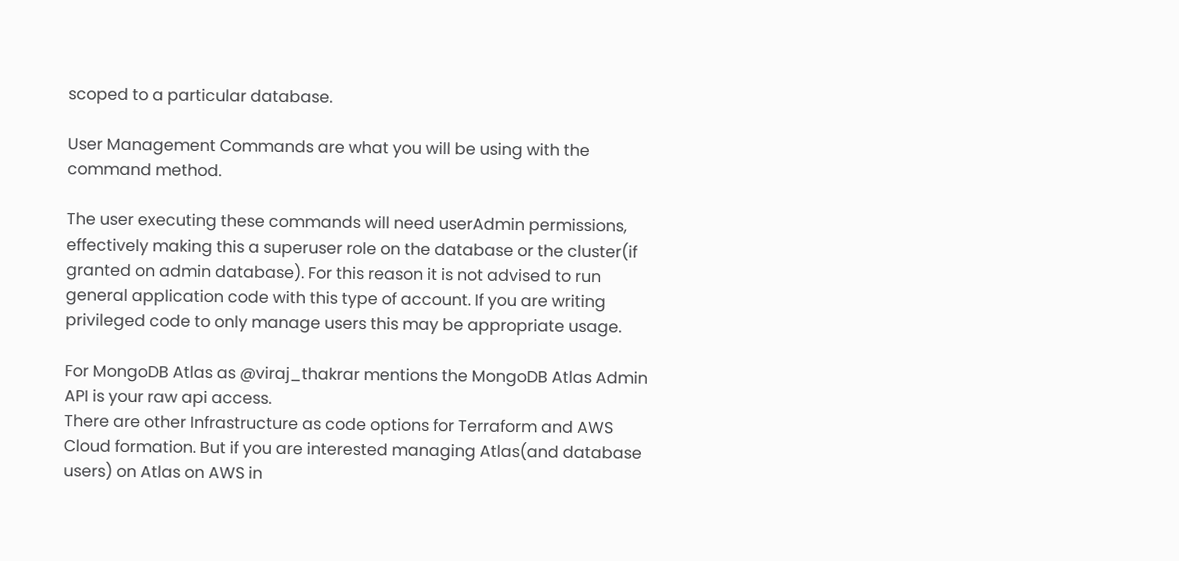scoped to a particular database.

User Management Commands are what you will be using with the command method.

The user executing these commands will need userAdmin permissions, effectively making this a superuser role on the database or the cluster(if granted on admin database). For this reason it is not advised to run general application code with this type of account. If you are writing privileged code to only manage users this may be appropriate usage.

For MongoDB Atlas as @viraj_thakrar mentions the MongoDB Atlas Admin API is your raw api access.
There are other Infrastructure as code options for Terraform and AWS Cloud formation. But if you are interested managing Atlas(and database users) on Atlas on AWS in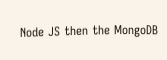Node JS then the MongoDB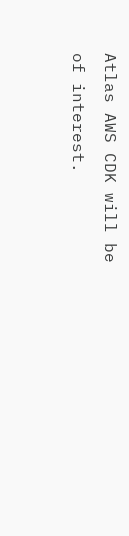Atlas AWS CDK will be of interest.